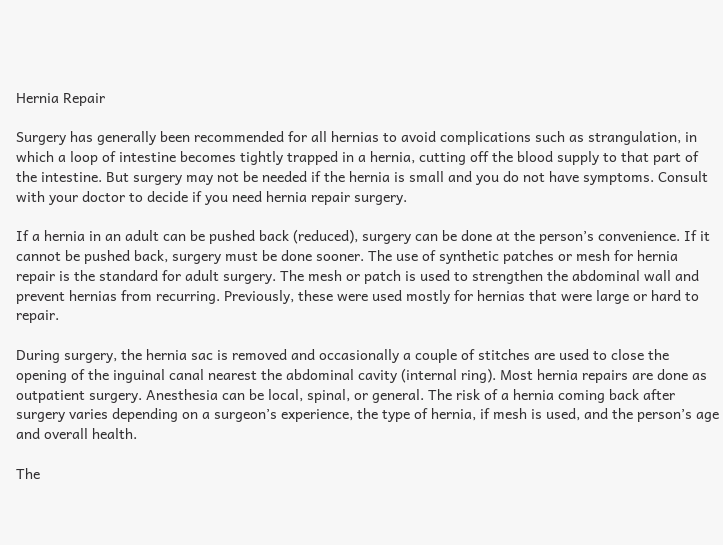Hernia Repair

Surgery has generally been recommended for all hernias to avoid complications such as strangulation, in which a loop of intestine becomes tightly trapped in a hernia, cutting off the blood supply to that part of the intestine. But surgery may not be needed if the hernia is small and you do not have symptoms. Consult with your doctor to decide if you need hernia repair surgery.

If a hernia in an adult can be pushed back (reduced), surgery can be done at the person’s convenience. If it cannot be pushed back, surgery must be done sooner. The use of synthetic patches or mesh for hernia repair is the standard for adult surgery. The mesh or patch is used to strengthen the abdominal wall and prevent hernias from recurring. Previously, these were used mostly for hernias that were large or hard to repair.

During surgery, the hernia sac is removed and occasionally a couple of stitches are used to close the opening of the inguinal canal nearest the abdominal cavity (internal ring). Most hernia repairs are done as outpatient surgery. Anesthesia can be local, spinal, or general. The risk of a hernia coming back after surgery varies depending on a surgeon’s experience, the type of hernia, if mesh is used, and the person’s age and overall health.

The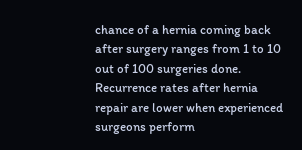chance of a hernia coming back after surgery ranges from 1 to 10 out of 100 surgeries done. Recurrence rates after hernia repair are lower when experienced surgeons perform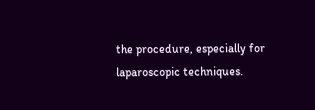the procedure, especially for laparoscopic techniques.